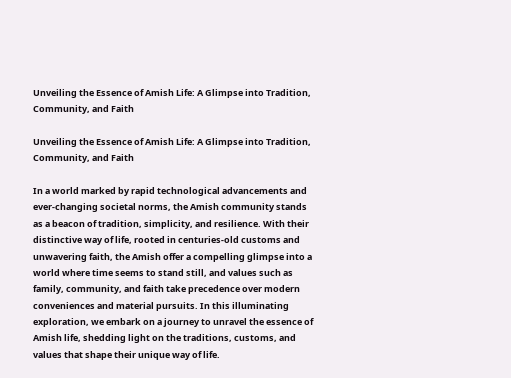Unveiling the Essence of Amish Life: A Glimpse into Tradition, Community, and Faith

Unveiling the Essence of Amish Life: A Glimpse into Tradition, Community, and Faith

In a world marked by rapid technological advancements and ever-changing societal norms, the Amish community stands as a beacon of tradition, simplicity, and resilience. With their distinctive way of life, rooted in centuries-old customs and unwavering faith, the Amish offer a compelling glimpse into a world where time seems to stand still, and values such as family, community, and faith take precedence over modern conveniences and material pursuits. In this illuminating exploration, we embark on a journey to unravel the essence of Amish life, shedding light on the traditions, customs, and values that shape their unique way of life.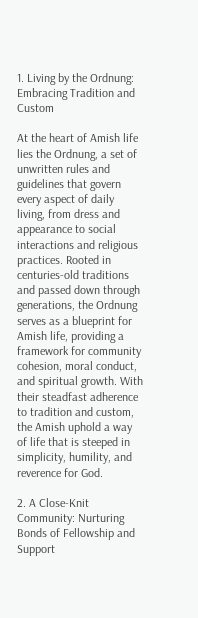1. Living by the Ordnung: Embracing Tradition and Custom

At the heart of Amish life lies the Ordnung, a set of unwritten rules and guidelines that govern every aspect of daily living, from dress and appearance to social interactions and religious practices. Rooted in centuries-old traditions and passed down through generations, the Ordnung serves as a blueprint for Amish life, providing a framework for community cohesion, moral conduct, and spiritual growth. With their steadfast adherence to tradition and custom, the Amish uphold a way of life that is steeped in simplicity, humility, and reverence for God.

2. A Close-Knit Community: Nurturing Bonds of Fellowship and Support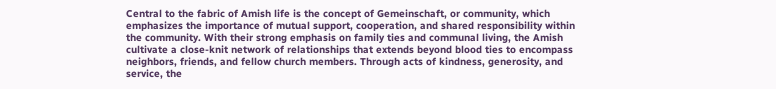Central to the fabric of Amish life is the concept of Gemeinschaft, or community, which emphasizes the importance of mutual support, cooperation, and shared responsibility within the community. With their strong emphasis on family ties and communal living, the Amish cultivate a close-knit network of relationships that extends beyond blood ties to encompass neighbors, friends, and fellow church members. Through acts of kindness, generosity, and service, the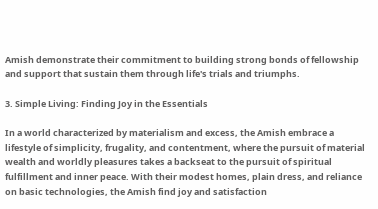Amish demonstrate their commitment to building strong bonds of fellowship and support that sustain them through life's trials and triumphs.

3. Simple Living: Finding Joy in the Essentials

In a world characterized by materialism and excess, the Amish embrace a lifestyle of simplicity, frugality, and contentment, where the pursuit of material wealth and worldly pleasures takes a backseat to the pursuit of spiritual fulfillment and inner peace. With their modest homes, plain dress, and reliance on basic technologies, the Amish find joy and satisfaction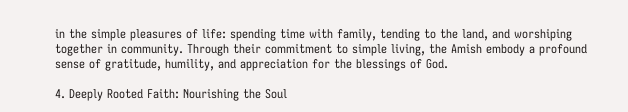in the simple pleasures of life: spending time with family, tending to the land, and worshiping together in community. Through their commitment to simple living, the Amish embody a profound sense of gratitude, humility, and appreciation for the blessings of God.

4. Deeply Rooted Faith: Nourishing the Soul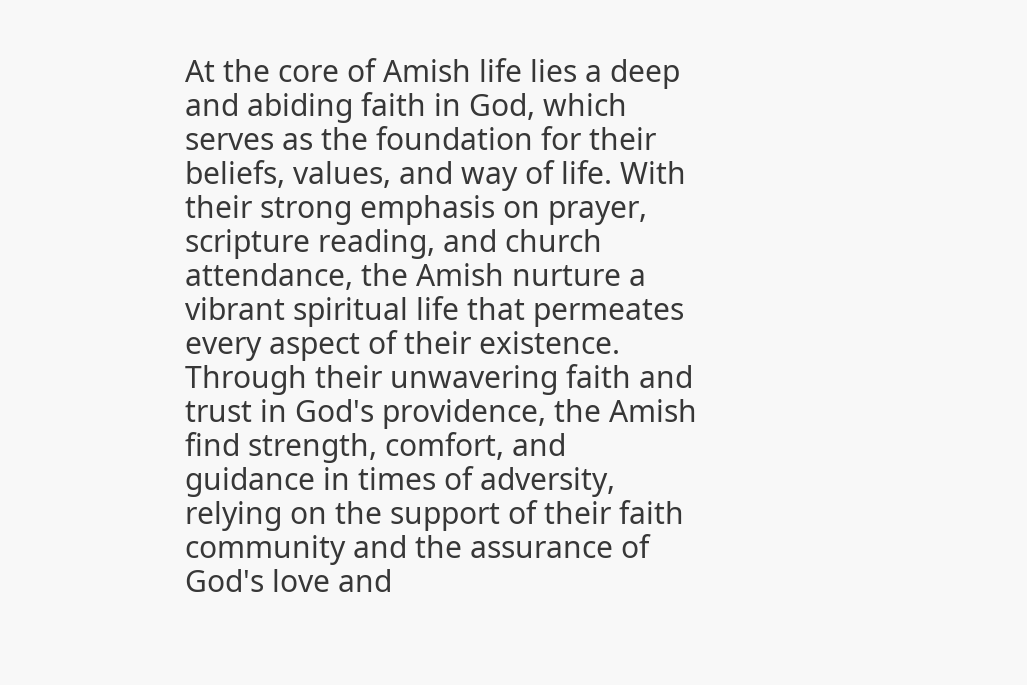At the core of Amish life lies a deep and abiding faith in God, which serves as the foundation for their beliefs, values, and way of life. With their strong emphasis on prayer, scripture reading, and church attendance, the Amish nurture a vibrant spiritual life that permeates every aspect of their existence. Through their unwavering faith and trust in God's providence, the Amish find strength, comfort, and guidance in times of adversity, relying on the support of their faith community and the assurance of God's love and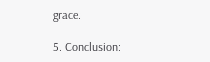grace.

5. Conclusion: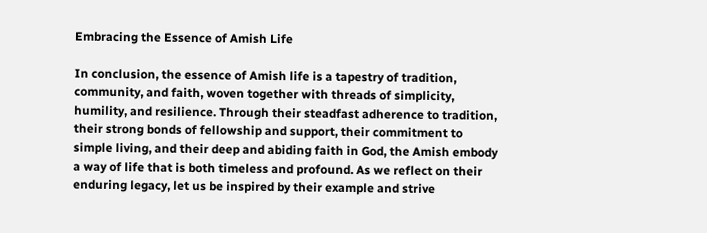Embracing the Essence of Amish Life

In conclusion, the essence of Amish life is a tapestry of tradition, community, and faith, woven together with threads of simplicity, humility, and resilience. Through their steadfast adherence to tradition, their strong bonds of fellowship and support, their commitment to simple living, and their deep and abiding faith in God, the Amish embody a way of life that is both timeless and profound. As we reflect on their enduring legacy, let us be inspired by their example and strive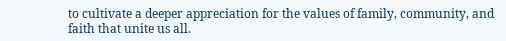to cultivate a deeper appreciation for the values of family, community, and faith that unite us all.